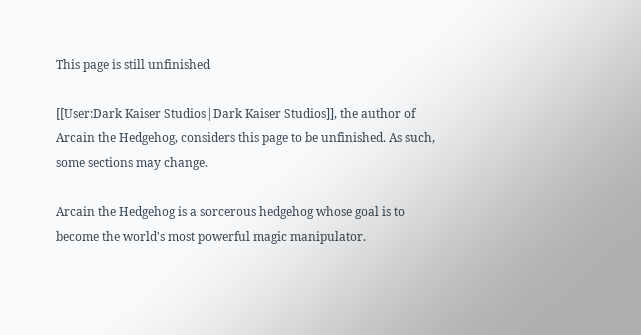This page is still unfinished

[[User:Dark Kaiser Studios|Dark Kaiser Studios]], the author of Arcain the Hedgehog, considers this page to be unfinished. As such, some sections may change.

Arcain the Hedgehog is a sorcerous hedgehog whose goal is to become the world's most powerful magic manipulator.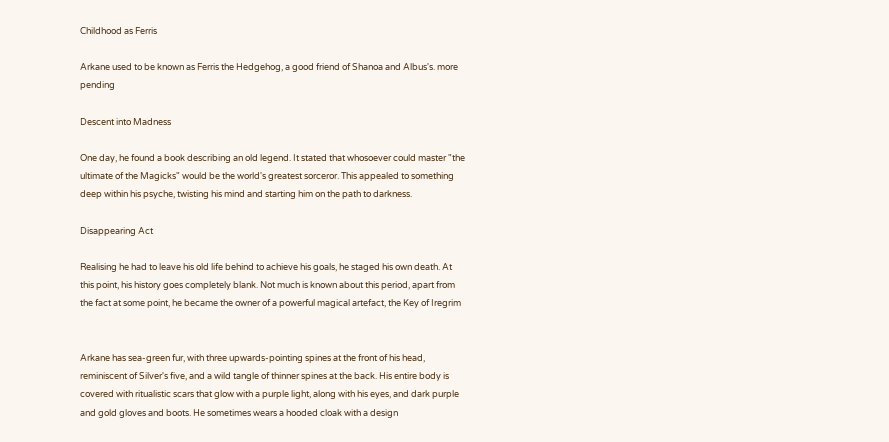Childhood as Ferris

Arkane used to be known as Ferris the Hedgehog, a good friend of Shanoa and Albus's. more pending

Descent into Madness

One day, he found a book describing an old legend. It stated that whosoever could master "the ultimate of the Magicks" would be the world's greatest sorceror. This appealed to something deep within his psyche, twisting his mind and starting him on the path to darkness.

Disappearing Act

Realising he had to leave his old life behind to achieve his goals, he staged his own death. At this point, his history goes completely blank. Not much is known about this period, apart from the fact at some point, he became the owner of a powerful magical artefact, the Key of Iregrim


Arkane has sea-green fur, with three upwards-pointing spines at the front of his head, reminiscent of Silver's five, and a wild tangle of thinner spines at the back. His entire body is covered with ritualistic scars that glow with a purple light, along with his eyes, and dark purple and gold gloves and boots. He sometimes wears a hooded cloak with a design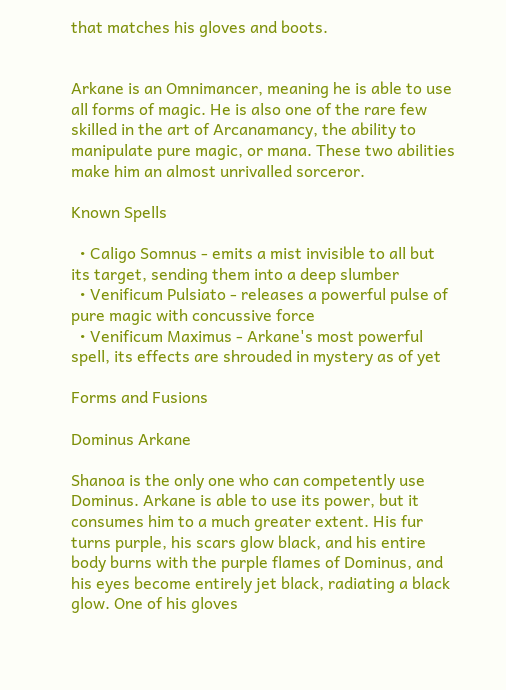that matches his gloves and boots.


Arkane is an Omnimancer, meaning he is able to use all forms of magic. He is also one of the rare few skilled in the art of Arcanamancy, the ability to manipulate pure magic, or mana. These two abilities make him an almost unrivalled sorceror.

Known Spells

  • Caligo Somnus - emits a mist invisible to all but its target, sending them into a deep slumber
  • Venificum Pulsiato - releases a powerful pulse of pure magic with concussive force
  • Venificum Maximus - Arkane's most powerful spell, its effects are shrouded in mystery as of yet

Forms and Fusions

Dominus Arkane

Shanoa is the only one who can competently use Dominus. Arkane is able to use its power, but it consumes him to a much greater extent. His fur turns purple, his scars glow black, and his entire body burns with the purple flames of Dominus, and his eyes become entirely jet black, radiating a black glow. One of his gloves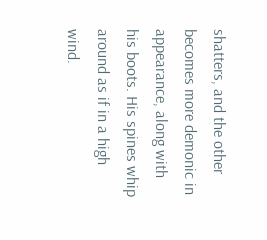shatters, and the other becomes more demonic in appearance, along with his boots. His spines whip around as if in a high wind.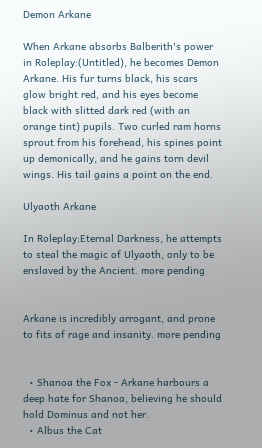Demon Arkane

When Arkane absorbs Balberith's power in Roleplay:(Untitled), he becomes Demon Arkane. His fur turns black, his scars glow bright red, and his eyes become black with slitted dark red (with an orange tint) pupils. Two curled ram horns sprout from his forehead, his spines point up demonically, and he gains torn devil wings. His tail gains a point on the end.

Ulyaoth Arkane

In Roleplay:Eternal Darkness, he attempts to steal the magic of Ulyaoth, only to be enslaved by the Ancient. more pending


Arkane is incredibly arrogant, and prone to fits of rage and insanity. more pending


  • Shanoa the Fox - Arkane harbours a deep hate for Shanoa, believing he should hold Dominus and not her.
  • Albus the Cat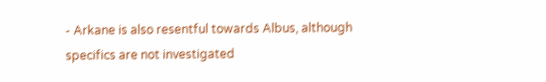- Arkane is also resentful towards Albus, although specifics are not investigated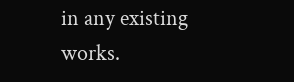in any existing works.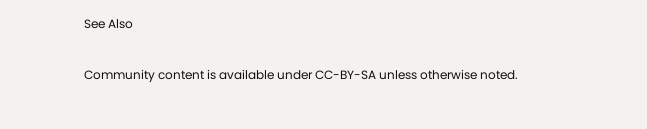See Also

Community content is available under CC-BY-SA unless otherwise noted.